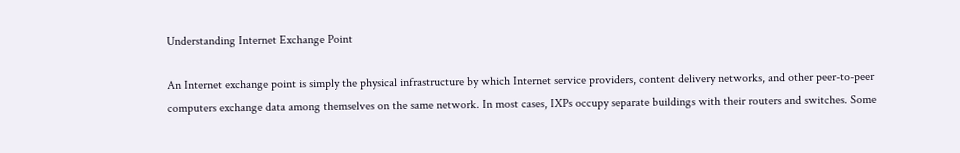Understanding Internet Exchange Point

An Internet exchange point is simply the physical infrastructure by which Internet service providers, content delivery networks, and other peer-to-peer computers exchange data among themselves on the same network. In most cases, IXPs occupy separate buildings with their routers and switches. Some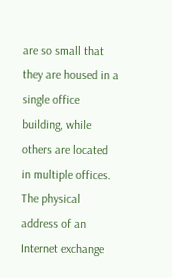are so small that they are housed in a single office building, while others are located in multiple offices. The physical address of an Internet exchange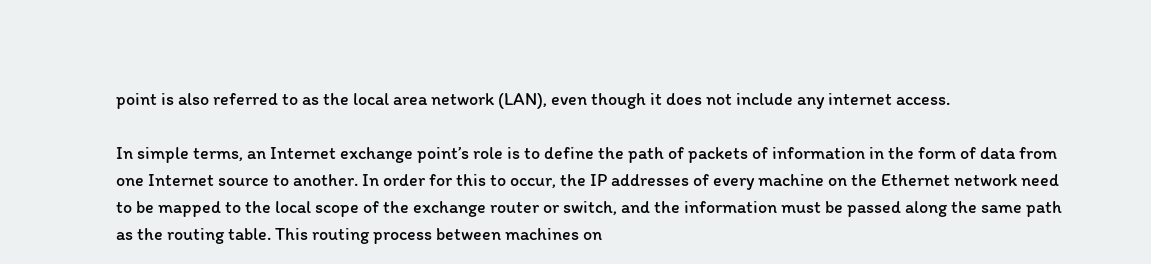point is also referred to as the local area network (LAN), even though it does not include any internet access.

In simple terms, an Internet exchange point’s role is to define the path of packets of information in the form of data from one Internet source to another. In order for this to occur, the IP addresses of every machine on the Ethernet network need to be mapped to the local scope of the exchange router or switch, and the information must be passed along the same path as the routing table. This routing process between machines on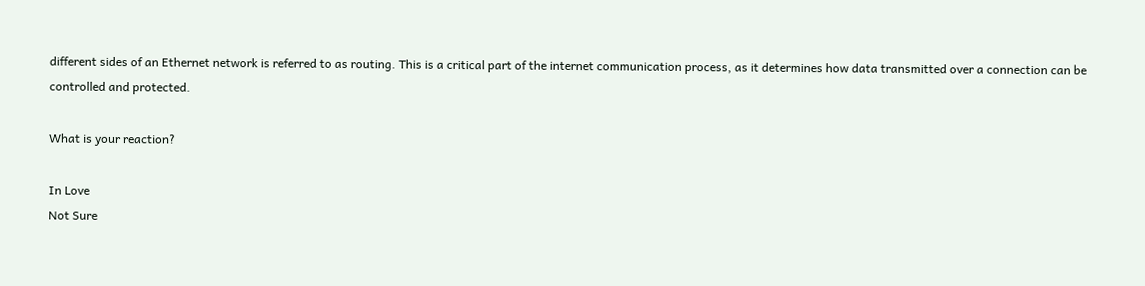different sides of an Ethernet network is referred to as routing. This is a critical part of the internet communication process, as it determines how data transmitted over a connection can be controlled and protected.

What is your reaction?

In Love
Not Sure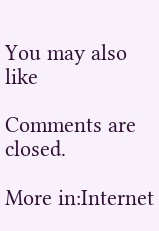You may also like

Comments are closed.

More in:Internet